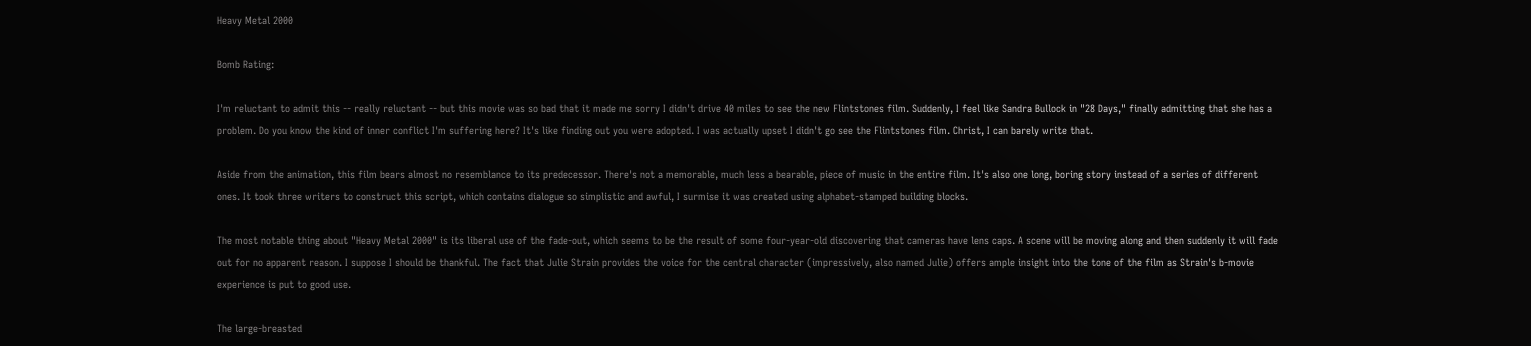Heavy Metal 2000

Bomb Rating:

I'm reluctant to admit this -- really reluctant -- but this movie was so bad that it made me sorry I didn't drive 40 miles to see the new Flintstones film. Suddenly, I feel like Sandra Bullock in "28 Days," finally admitting that she has a problem. Do you know the kind of inner conflict I'm suffering here? It's like finding out you were adopted. I was actually upset I didn't go see the Flintstones film. Christ, I can barely write that.

Aside from the animation, this film bears almost no resemblance to its predecessor. There's not a memorable, much less a bearable, piece of music in the entire film. It's also one long, boring story instead of a series of different ones. It took three writers to construct this script, which contains dialogue so simplistic and awful, I surmise it was created using alphabet-stamped building blocks.

The most notable thing about "Heavy Metal 2000" is its liberal use of the fade-out, which seems to be the result of some four-year-old discovering that cameras have lens caps. A scene will be moving along and then suddenly it will fade out for no apparent reason. I suppose I should be thankful. The fact that Julie Strain provides the voice for the central character (impressively, also named Julie) offers ample insight into the tone of the film as Strain's b-movie experience is put to good use.

The large-breasted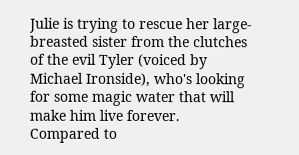Julie is trying to rescue her large-breasted sister from the clutches of the evil Tyler (voiced by Michael Ironside), who's looking for some magic water that will make him live forever. Compared to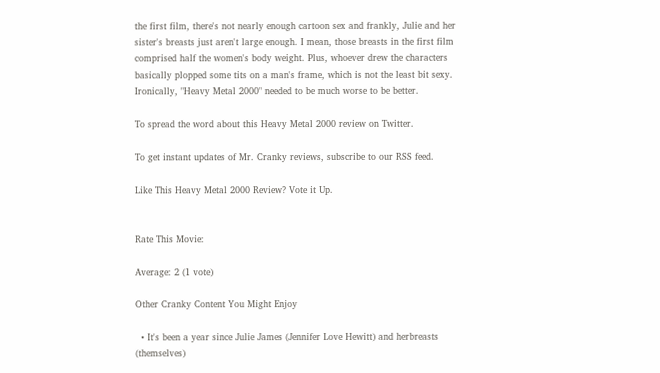the first film, there's not nearly enough cartoon sex and frankly, Julie and her sister's breasts just aren't large enough. I mean, those breasts in the first film comprised half the women's body weight. Plus, whoever drew the characters basically plopped some tits on a man's frame, which is not the least bit sexy. Ironically, "Heavy Metal 2000" needed to be much worse to be better.

To spread the word about this Heavy Metal 2000 review on Twitter.

To get instant updates of Mr. Cranky reviews, subscribe to our RSS feed.

Like This Heavy Metal 2000 Review? Vote it Up.


Rate This Movie:

Average: 2 (1 vote)

Other Cranky Content You Might Enjoy

  • It's been a year since Julie James (Jennifer Love Hewitt) and herbreasts (themselves)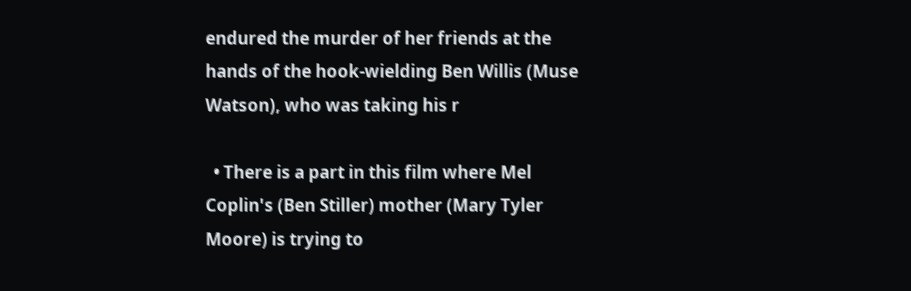endured the murder of her friends at the hands of the hook-wielding Ben Willis (Muse Watson), who was taking his r

  • There is a part in this film where Mel Coplin's (Ben Stiller) mother (Mary Tyler Moore) is trying to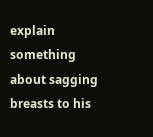explain something about sagging breasts to his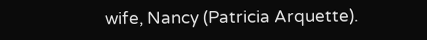wife, Nancy (Patricia Arquette).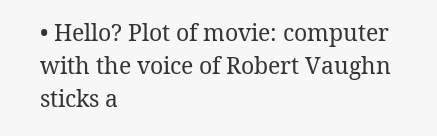• Hello? Plot of movie: computer with the voice of Robert Vaughn sticks a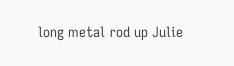long metal rod up Julie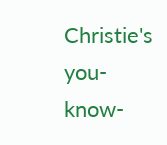Christie's you-know-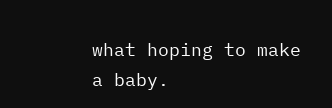what hoping to make a baby.